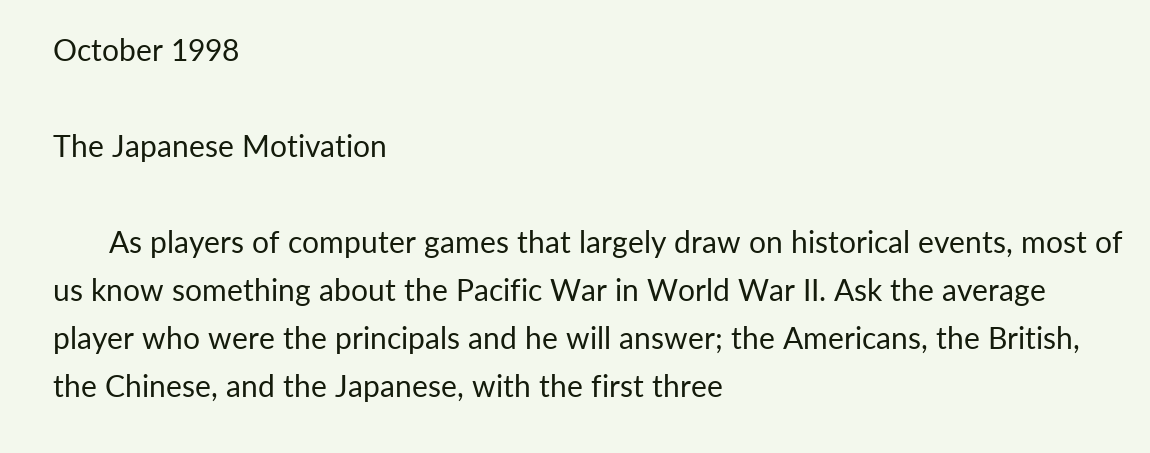October 1998

The Japanese Motivation

       As players of computer games that largely draw on historical events, most of us know something about the Pacific War in World War II. Ask the average player who were the principals and he will answer; the Americans, the British, the Chinese, and the Japanese, with the first three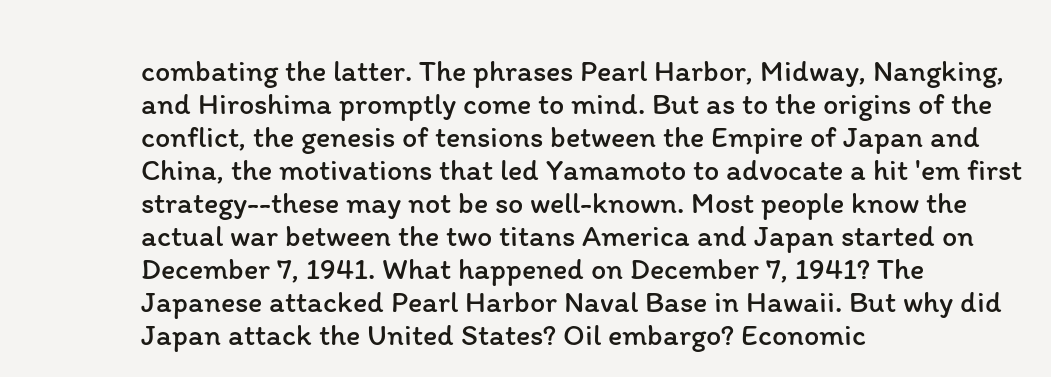combating the latter. The phrases Pearl Harbor, Midway, Nangking, and Hiroshima promptly come to mind. But as to the origins of the conflict, the genesis of tensions between the Empire of Japan and China, the motivations that led Yamamoto to advocate a hit 'em first strategy--these may not be so well-known. Most people know the actual war between the two titans America and Japan started on December 7, 1941. What happened on December 7, 1941? The Japanese attacked Pearl Harbor Naval Base in Hawaii. But why did Japan attack the United States? Oil embargo? Economic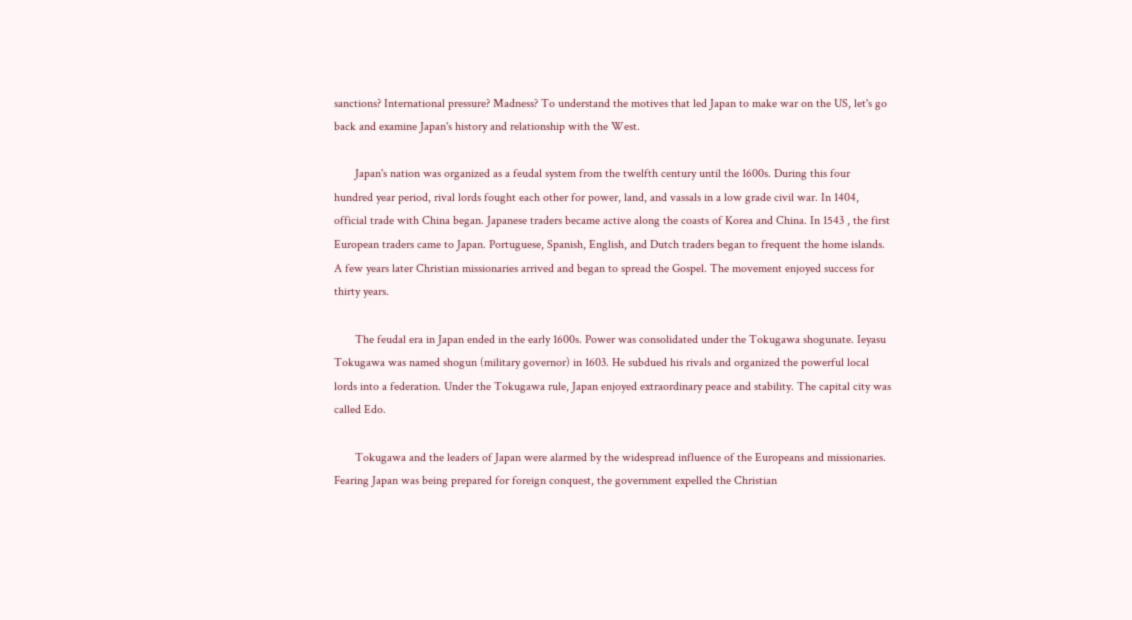sanctions? International pressure? Madness? To understand the motives that led Japan to make war on the US, let's go back and examine Japan's history and relationship with the West.

       Japan's nation was organized as a feudal system from the twelfth century until the 1600s. During this four hundred year period, rival lords fought each other for power, land, and vassals in a low grade civil war. In 1404, official trade with China began. Japanese traders became active along the coasts of Korea and China. In 1543 , the first European traders came to Japan. Portuguese, Spanish, English, and Dutch traders began to frequent the home islands. A few years later Christian missionaries arrived and began to spread the Gospel. The movement enjoyed success for thirty years.

       The feudal era in Japan ended in the early 1600s. Power was consolidated under the Tokugawa shogunate. Ieyasu Tokugawa was named shogun (military governor) in 1603. He subdued his rivals and organized the powerful local lords into a federation. Under the Tokugawa rule, Japan enjoyed extraordinary peace and stability. The capital city was called Edo.

       Tokugawa and the leaders of Japan were alarmed by the widespread influence of the Europeans and missionaries. Fearing Japan was being prepared for foreign conquest, the government expelled the Christian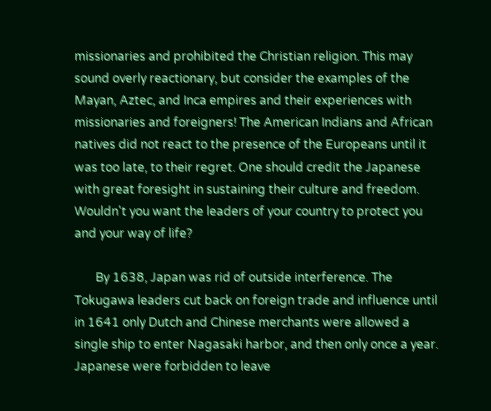missionaries and prohibited the Christian religion. This may sound overly reactionary, but consider the examples of the Mayan, Aztec, and Inca empires and their experiences with missionaries and foreigners! The American Indians and African natives did not react to the presence of the Europeans until it was too late, to their regret. One should credit the Japanese with great foresight in sustaining their culture and freedom. Wouldn't you want the leaders of your country to protect you and your way of life?

       By 1638, Japan was rid of outside interference. The Tokugawa leaders cut back on foreign trade and influence until in 1641 only Dutch and Chinese merchants were allowed a single ship to enter Nagasaki harbor, and then only once a year. Japanese were forbidden to leave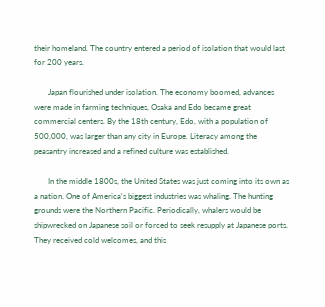their homeland. The country entered a period of isolation that would last for 200 years.

       Japan flourished under isolation. The economy boomed, advances were made in farming techniques, Osaka and Edo became great commercial centers. By the 18th century, Edo, with a population of 500,000, was larger than any city in Europe. Literacy among the peasantry increased and a refined culture was established.

       In the middle 1800s, the United States was just coming into its own as a nation. One of America's biggest industries was whaling. The hunting grounds were the Northern Pacific. Periodically, whalers would be shipwrecked on Japanese soil or forced to seek resupply at Japanese ports. They received cold welcomes, and this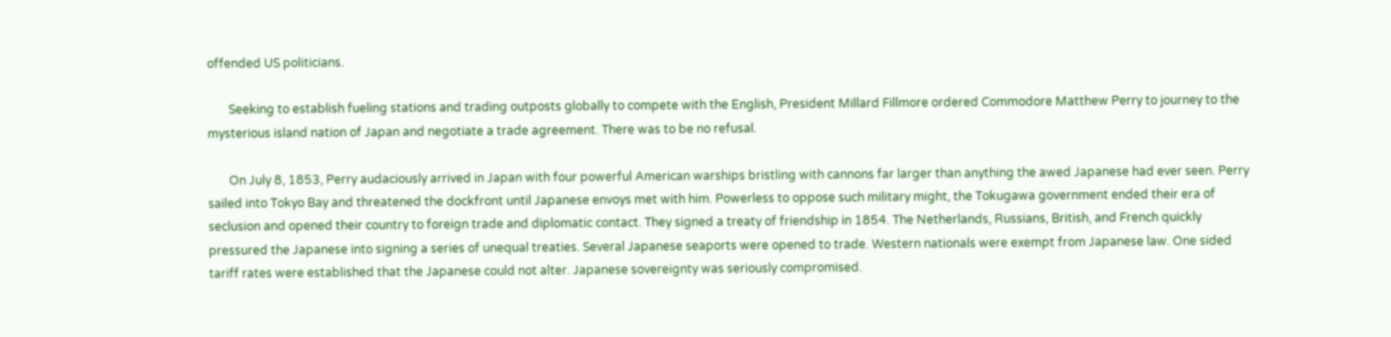offended US politicians.

       Seeking to establish fueling stations and trading outposts globally to compete with the English, President Millard Fillmore ordered Commodore Matthew Perry to journey to the mysterious island nation of Japan and negotiate a trade agreement. There was to be no refusal.

       On July 8, 1853, Perry audaciously arrived in Japan with four powerful American warships bristling with cannons far larger than anything the awed Japanese had ever seen. Perry sailed into Tokyo Bay and threatened the dockfront until Japanese envoys met with him. Powerless to oppose such military might, the Tokugawa government ended their era of seclusion and opened their country to foreign trade and diplomatic contact. They signed a treaty of friendship in 1854. The Netherlands, Russians, British, and French quickly pressured the Japanese into signing a series of unequal treaties. Several Japanese seaports were opened to trade. Western nationals were exempt from Japanese law. One sided tariff rates were established that the Japanese could not alter. Japanese sovereignty was seriously compromised.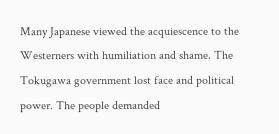Many Japanese viewed the acquiescence to the Westerners with humiliation and shame. The Tokugawa government lost face and political power. The people demanded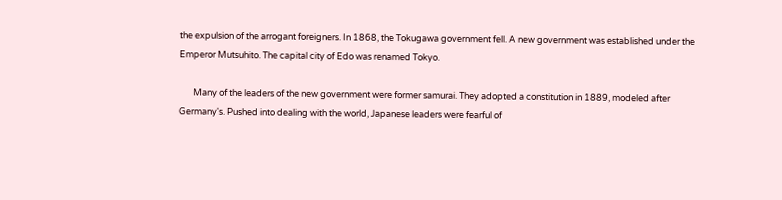the expulsion of the arrogant foreigners. In 1868, the Tokugawa government fell. A new government was established under the Emperor Mutsuhito. The capital city of Edo was renamed Tokyo.

       Many of the leaders of the new government were former samurai. They adopted a constitution in 1889, modeled after Germany's. Pushed into dealing with the world, Japanese leaders were fearful of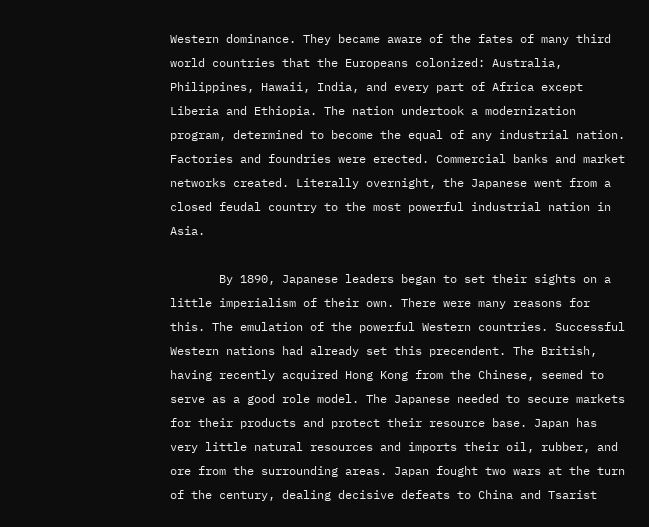Western dominance. They became aware of the fates of many third world countries that the Europeans colonized: Australia, Philippines, Hawaii, India, and every part of Africa except Liberia and Ethiopia. The nation undertook a modernization program, determined to become the equal of any industrial nation. Factories and foundries were erected. Commercial banks and market networks created. Literally overnight, the Japanese went from a closed feudal country to the most powerful industrial nation in Asia.

       By 1890, Japanese leaders began to set their sights on a little imperialism of their own. There were many reasons for this. The emulation of the powerful Western countries. Successful Western nations had already set this precendent. The British, having recently acquired Hong Kong from the Chinese, seemed to serve as a good role model. The Japanese needed to secure markets for their products and protect their resource base. Japan has very little natural resources and imports their oil, rubber, and ore from the surrounding areas. Japan fought two wars at the turn of the century, dealing decisive defeats to China and Tsarist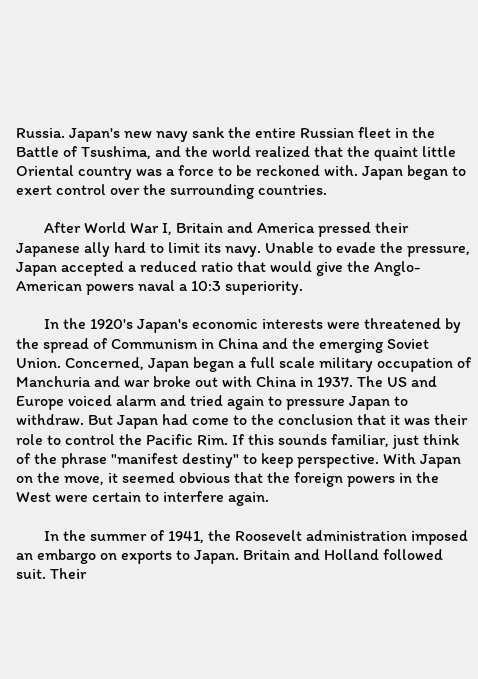Russia. Japan's new navy sank the entire Russian fleet in the Battle of Tsushima, and the world realized that the quaint little Oriental country was a force to be reckoned with. Japan began to exert control over the surrounding countries.

       After World War I, Britain and America pressed their Japanese ally hard to limit its navy. Unable to evade the pressure, Japan accepted a reduced ratio that would give the Anglo-American powers naval a 10:3 superiority.

       In the 1920's Japan's economic interests were threatened by the spread of Communism in China and the emerging Soviet Union. Concerned, Japan began a full scale military occupation of Manchuria and war broke out with China in 1937. The US and Europe voiced alarm and tried again to pressure Japan to withdraw. But Japan had come to the conclusion that it was their role to control the Pacific Rim. If this sounds familiar, just think of the phrase "manifest destiny" to keep perspective. With Japan on the move, it seemed obvious that the foreign powers in the West were certain to interfere again.

       In the summer of 1941, the Roosevelt administration imposed an embargo on exports to Japan. Britain and Holland followed suit. Their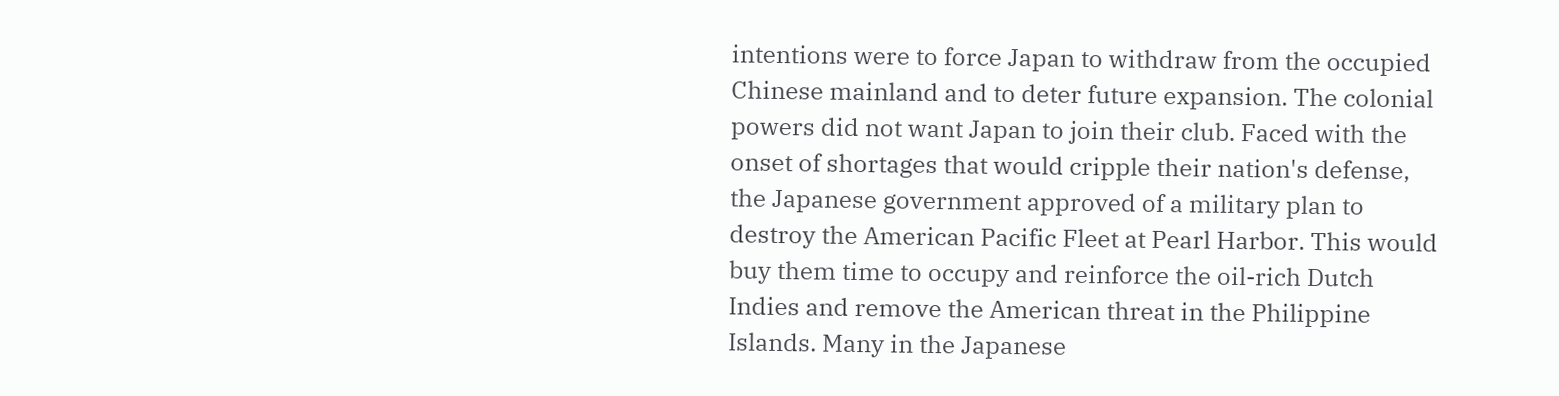intentions were to force Japan to withdraw from the occupied Chinese mainland and to deter future expansion. The colonial powers did not want Japan to join their club. Faced with the onset of shortages that would cripple their nation's defense, the Japanese government approved of a military plan to destroy the American Pacific Fleet at Pearl Harbor. This would buy them time to occupy and reinforce the oil-rich Dutch Indies and remove the American threat in the Philippine Islands. Many in the Japanese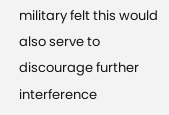military felt this would also serve to discourage further interference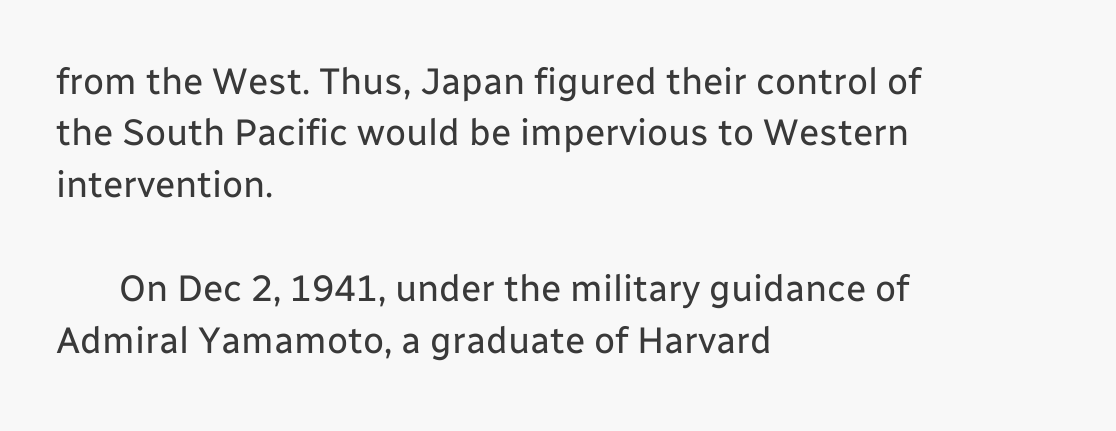from the West. Thus, Japan figured their control of the South Pacific would be impervious to Western intervention.

       On Dec 2, 1941, under the military guidance of Admiral Yamamoto, a graduate of Harvard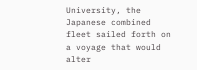University, the Japanese combined fleet sailed forth on a voyage that would alter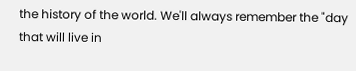the history of the world. We'll always remember the "day that will live in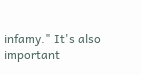infamy." It's also important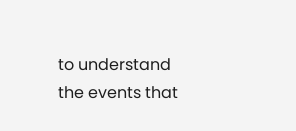to understand the events that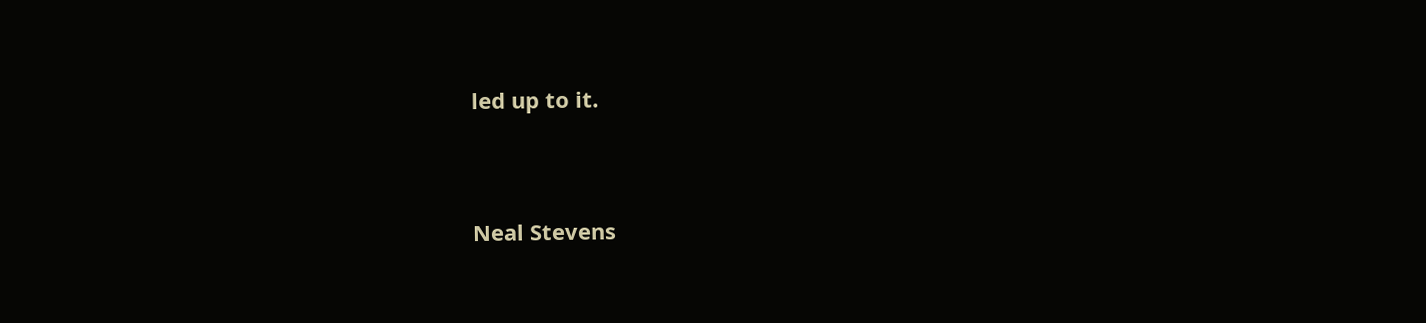led up to it.


Neal Stevens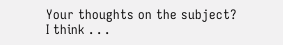Your thoughts on the subject?
I think . . .